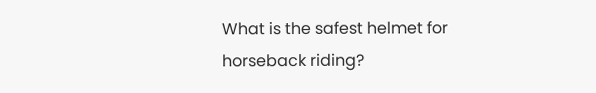What is the safest helmet for horseback riding?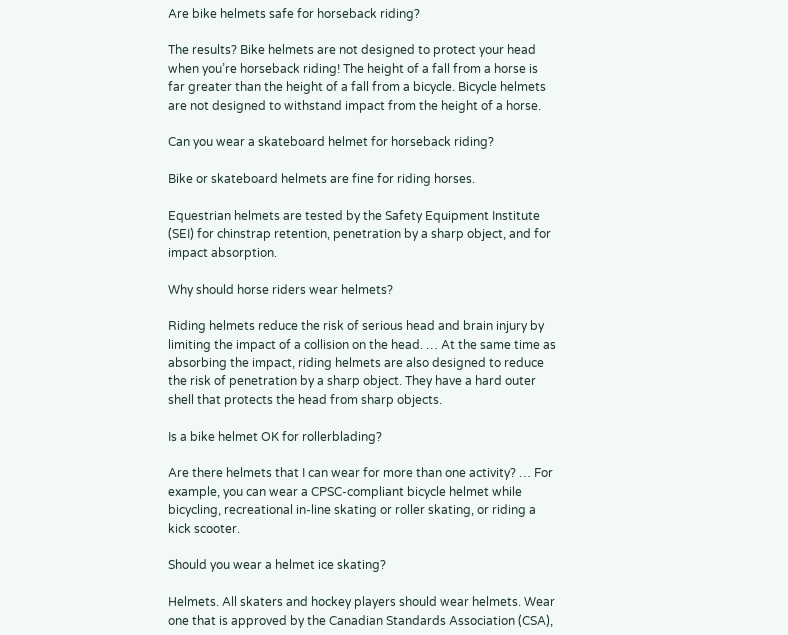Are bike helmets safe for horseback riding?

The results? Bike helmets are not designed to protect your head when you’re horseback riding! The height of a fall from a horse is far greater than the height of a fall from a bicycle. Bicycle helmets are not designed to withstand impact from the height of a horse.

Can you wear a skateboard helmet for horseback riding?

Bike or skateboard helmets are fine for riding horses.

Equestrian helmets are tested by the Safety Equipment Institute (SEI) for chinstrap retention, penetration by a sharp object, and for impact absorption.

Why should horse riders wear helmets?

Riding helmets reduce the risk of serious head and brain injury by limiting the impact of a collision on the head. … At the same time as absorbing the impact, riding helmets are also designed to reduce the risk of penetration by a sharp object. They have a hard outer shell that protects the head from sharp objects.

Is a bike helmet OK for rollerblading?

Are there helmets that I can wear for more than one activity? … For example, you can wear a CPSC-compliant bicycle helmet while bicycling, recreational in-line skating or roller skating, or riding a kick scooter.

Should you wear a helmet ice skating?

Helmets. All skaters and hockey players should wear helmets. Wear one that is approved by the Canadian Standards Association (CSA),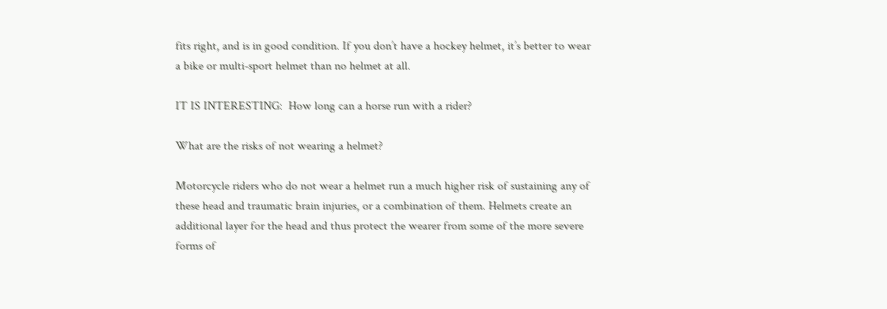fits right, and is in good condition. If you don’t have a hockey helmet, it’s better to wear a bike or multi-sport helmet than no helmet at all.

IT IS INTERESTING:  How long can a horse run with a rider?

What are the risks of not wearing a helmet?

Motorcycle riders who do not wear a helmet run a much higher risk of sustaining any of these head and traumatic brain injuries, or a combination of them. Helmets create an additional layer for the head and thus protect the wearer from some of the more severe forms of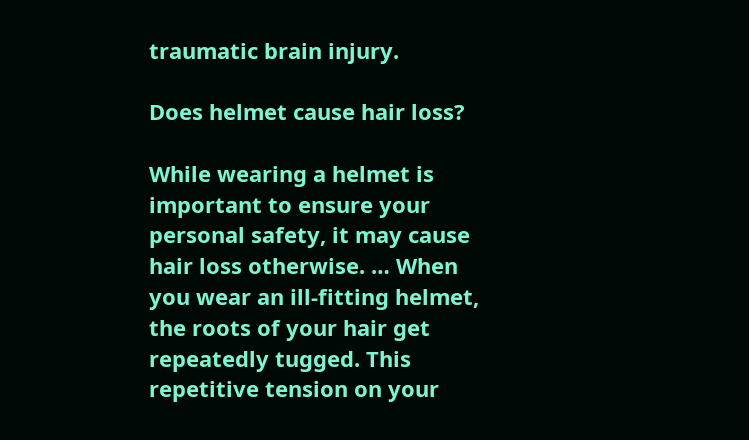traumatic brain injury.

Does helmet cause hair loss?

While wearing a helmet is important to ensure your personal safety, it may cause hair loss otherwise. … When you wear an ill-fitting helmet, the roots of your hair get repeatedly tugged. This repetitive tension on your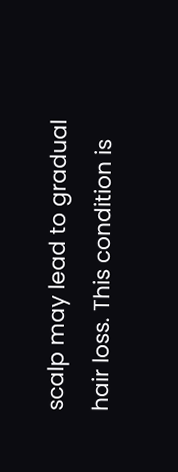scalp may lead to gradual hair loss. This condition is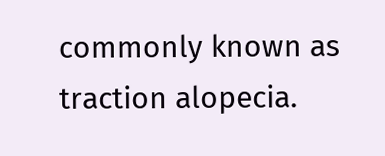commonly known as traction alopecia.